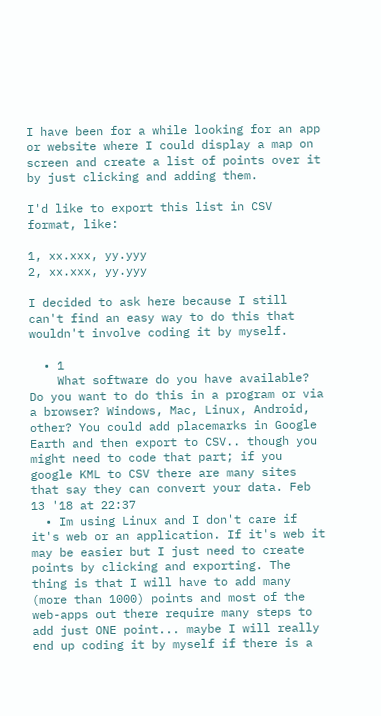I have been for a while looking for an app or website where I could display a map on screen and create a list of points over it by just clicking and adding them.

I'd like to export this list in CSV format, like:

1, xx.xxx, yy.yyy
2, xx.xxx, yy.yyy

I decided to ask here because I still can't find an easy way to do this that wouldn't involve coding it by myself.

  • 1
    What software do you have available? Do you want to do this in a program or via a browser? Windows, Mac, Linux, Android, other? You could add placemarks in Google Earth and then export to CSV.. though you might need to code that part; if you google KML to CSV there are many sites that say they can convert your data. Feb 13 '18 at 22:37
  • Im using Linux and I don't care if it's web or an application. If it's web it may be easier but I just need to create points by clicking and exporting. The thing is that I will have to add many (more than 1000) points and most of the web-apps out there require many steps to add just ONE point... maybe I will really end up coding it by myself if there is a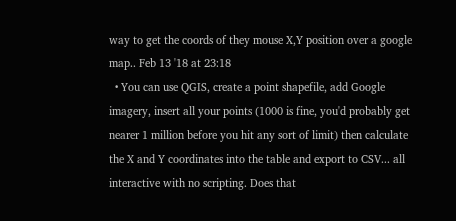way to get the coords of they mouse X,Y position over a google map.. Feb 13 '18 at 23:18
  • You can use QGIS, create a point shapefile, add Google imagery, insert all your points (1000 is fine, you'd probably get nearer 1 million before you hit any sort of limit) then calculate the X and Y coordinates into the table and export to CSV... all interactive with no scripting. Does that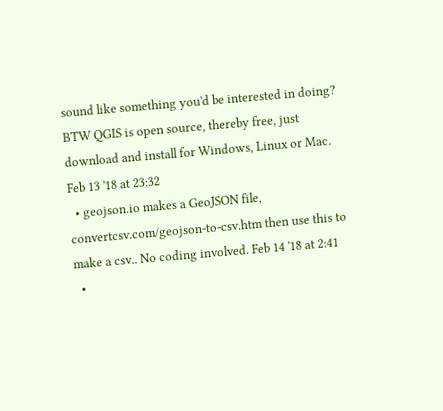sound like something you'd be interested in doing? BTW QGIS is open source, thereby free, just download and install for Windows, Linux or Mac. Feb 13 '18 at 23:32
  • geojson.io makes a GeoJSON file, convertcsv.com/geojson-to-csv.htm then use this to make a csv.. No coding involved. Feb 14 '18 at 2:41
  •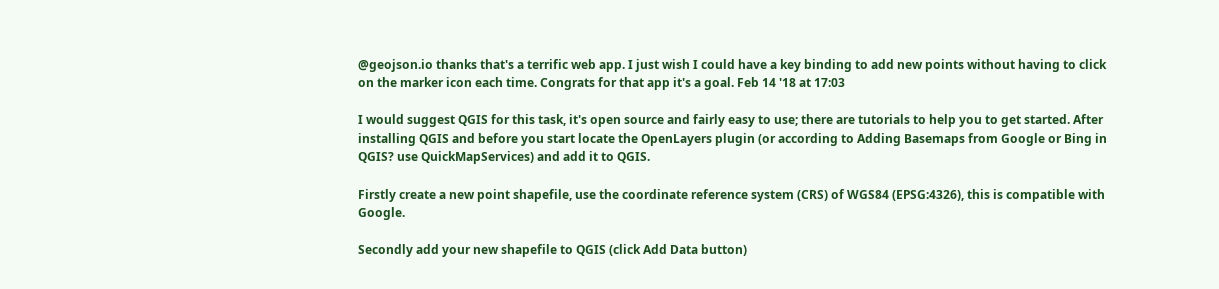@geojson.io thanks that's a terrific web app. I just wish I could have a key binding to add new points without having to click on the marker icon each time. Congrats for that app it's a goal. Feb 14 '18 at 17:03

I would suggest QGIS for this task, it's open source and fairly easy to use; there are tutorials to help you to get started. After installing QGIS and before you start locate the OpenLayers plugin (or according to Adding Basemaps from Google or Bing in QGIS? use QuickMapServices) and add it to QGIS.

Firstly create a new point shapefile, use the coordinate reference system (CRS) of WGS84 (EPSG:4326), this is compatible with Google.

Secondly add your new shapefile to QGIS (click Add Data button)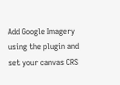Add Google Imagery using the plugin and set your canvas CRS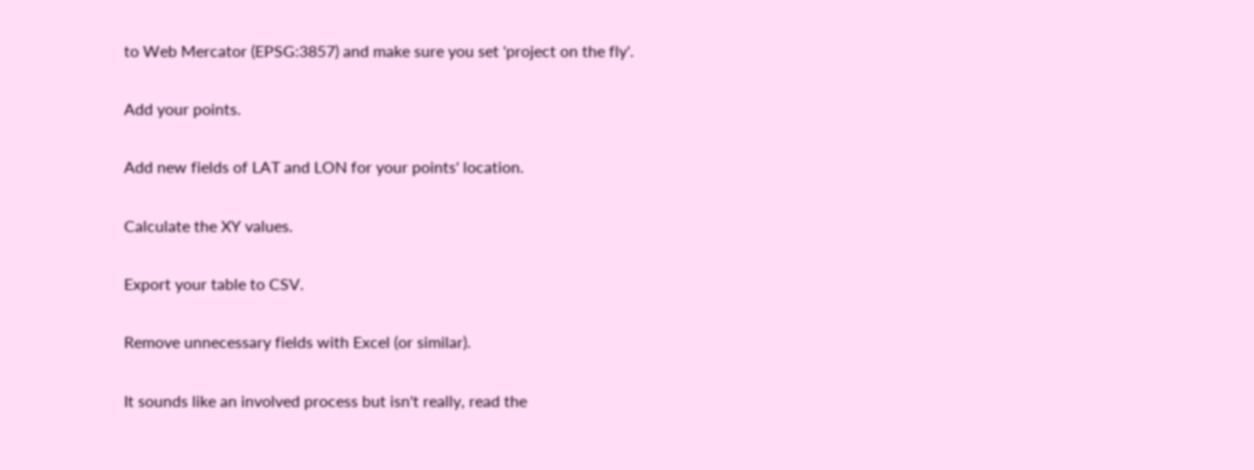to Web Mercator (EPSG:3857) and make sure you set 'project on the fly'.

Add your points.

Add new fields of LAT and LON for your points' location.

Calculate the XY values.

Export your table to CSV.

Remove unnecessary fields with Excel (or similar).

It sounds like an involved process but isn't really, read the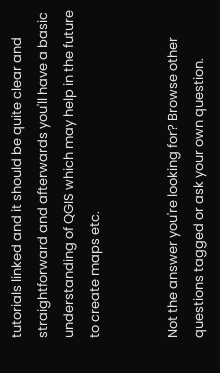tutorials linked and it should be quite clear and straightforward and afterwards you'll have a basic understanding of QGIS which may help in the future to create maps etc.


Not the answer you're looking for? Browse other questions tagged or ask your own question.